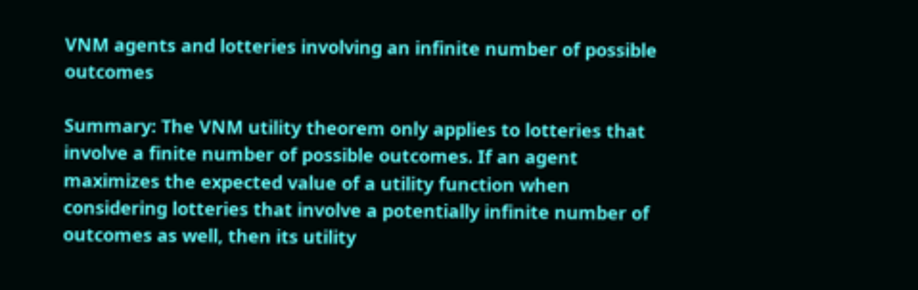VNM agents and lotteries involving an infinite number of possible outcomes

Summary: The VNM utility theorem only applies to lotteries that involve a finite number of possible outcomes. If an agent maximizes the expected value of a utility function when considering lotteries that involve a potentially infinite number of outcomes as well, then its utility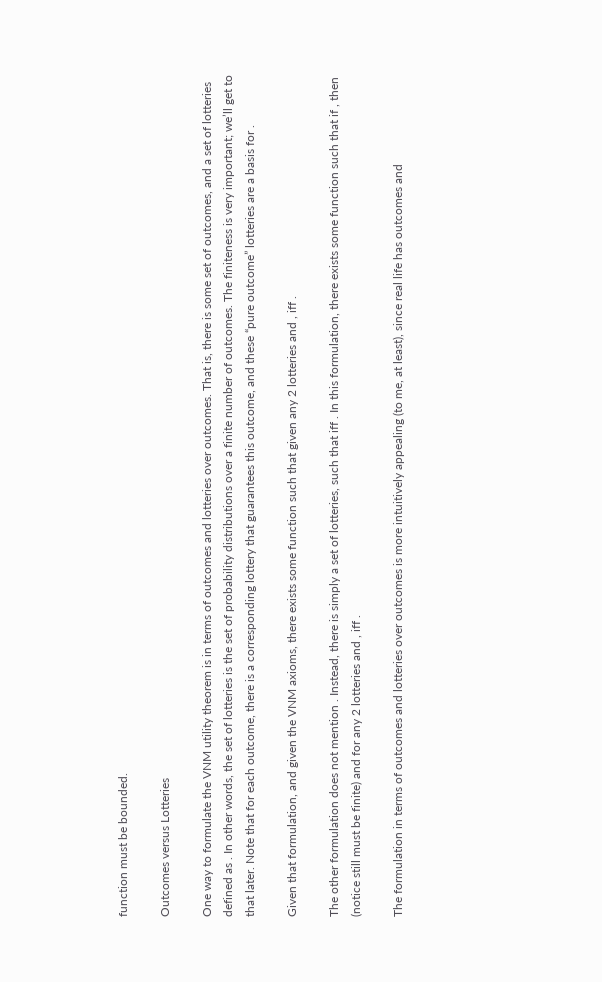function must be bounded.

Outcomes versus Lotteries

One way to formulate the VNM utility theorem is in terms of outcomes and lotteries over outcomes. That is, there is some set of outcomes, and a set of lotteries defined as . In other words, the set of lotteries is the set of probability distributions over a finite number of outcomes. The finiteness is very important; we’ll get to that later. Note that for each outcome, there is a corresponding lottery that guarantees this outcome, and these “pure outcome” lotteries are a basis for .

Given that formulation, and given the VNM axioms, there exists some function such that given any 2 lotteries and , iff .

The other formulation does not mention . Instead, there is simply a set of lotteries, such that iff . In this formulation, there exists some function such that if , then (notice still must be finite) and for any 2 lotteries and , iff .

The formulation in terms of outcomes and lotteries over outcomes is more intuitively appealing (to me, at least), since real life has outcomes and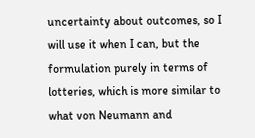uncertainty about outcomes, so I will use it when I can, but the formulation purely in terms of lotteries, which is more similar to what von Neumann and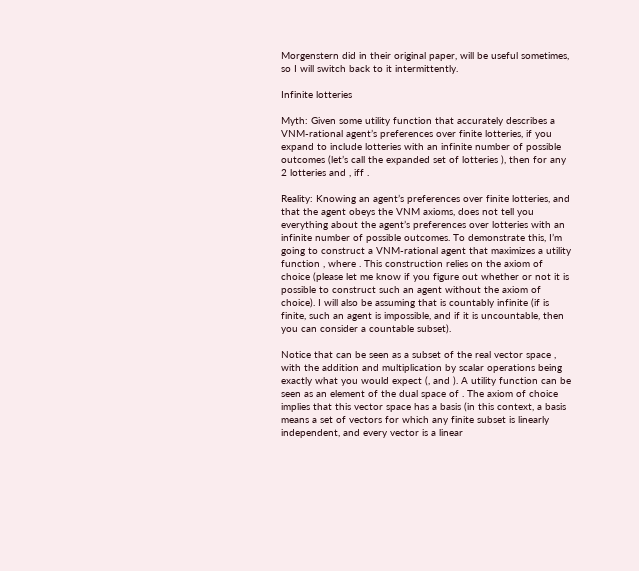Morgenstern did in their original paper, will be useful sometimes, so I will switch back to it intermittently.

Infinite lotteries

Myth: Given some utility function that accurately describes a VNM-rational agent’s preferences over finite lotteries, if you expand to include lotteries with an infinite number of possible outcomes (let’s call the expanded set of lotteries ), then for any 2 lotteries and , iff .

Reality: Knowing an agent’s preferences over finite lotteries, and that the agent obeys the VNM axioms, does not tell you everything about the agent’s preferences over lotteries with an infinite number of possible outcomes. To demonstrate this, I’m going to construct a VNM-rational agent that maximizes a utility function , where . This construction relies on the axiom of choice (please let me know if you figure out whether or not it is possible to construct such an agent without the axiom of choice). I will also be assuming that is countably infinite (if is finite, such an agent is impossible, and if it is uncountable, then you can consider a countable subset).

Notice that can be seen as a subset of the real vector space , with the addition and multiplication by scalar operations being exactly what you would expect (, and ). A utility function can be seen as an element of the dual space of . The axiom of choice implies that this vector space has a basis (in this context, a basis means a set of vectors for which any finite subset is linearly independent, and every vector is a linear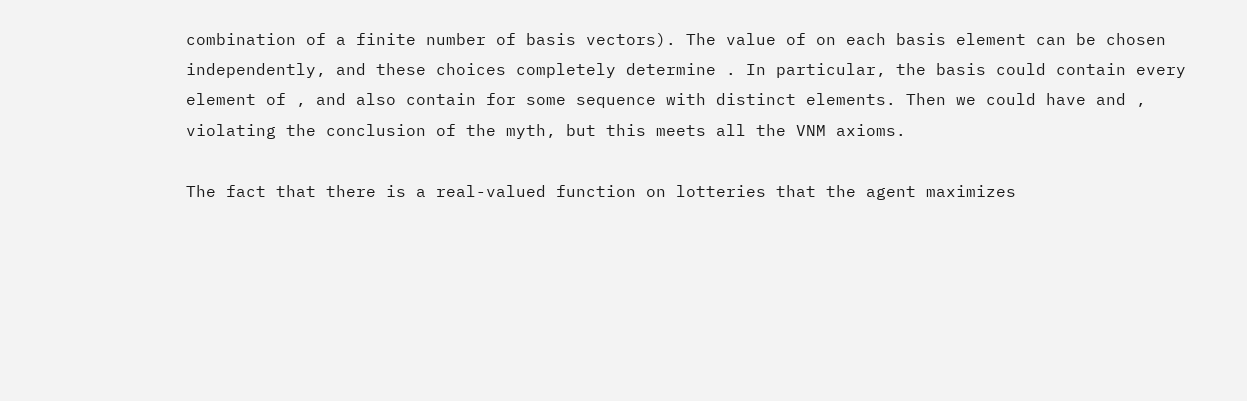combination of a finite number of basis vectors). The value of on each basis element can be chosen independently, and these choices completely determine . In particular, the basis could contain every element of , and also contain for some sequence with distinct elements. Then we could have and , violating the conclusion of the myth, but this meets all the VNM axioms.

The fact that there is a real-valued function on lotteries that the agent maximizes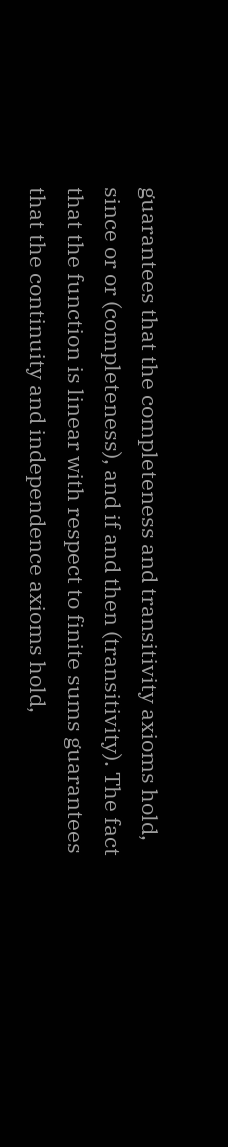guarantees that the completeness and transitivity axioms hold, since or or (completeness), and if and then (transitivity). The fact that the function is linear with respect to finite sums guarantees that the continuity and independence axioms hold,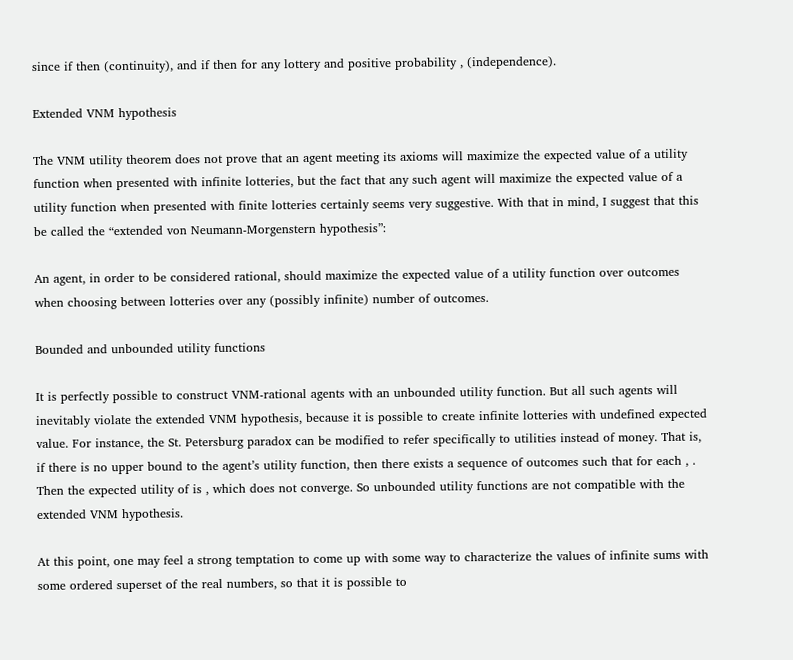since if then (continuity), and if then for any lottery and positive probability , (independence).

Extended VNM hypothesis

The VNM utility theorem does not prove that an agent meeting its axioms will maximize the expected value of a utility function when presented with infinite lotteries, but the fact that any such agent will maximize the expected value of a utility function when presented with finite lotteries certainly seems very suggestive. With that in mind, I suggest that this be called the “extended von Neumann-Morgenstern hypothesis”:

An agent, in order to be considered rational, should maximize the expected value of a utility function over outcomes when choosing between lotteries over any (possibly infinite) number of outcomes.

Bounded and unbounded utility functions

It is perfectly possible to construct VNM-rational agents with an unbounded utility function. But all such agents will inevitably violate the extended VNM hypothesis, because it is possible to create infinite lotteries with undefined expected value. For instance, the St. Petersburg paradox can be modified to refer specifically to utilities instead of money. That is, if there is no upper bound to the agent’s utility function, then there exists a sequence of outcomes such that for each , . Then the expected utility of is , which does not converge. So unbounded utility functions are not compatible with the extended VNM hypothesis.

At this point, one may feel a strong temptation to come up with some way to characterize the values of infinite sums with some ordered superset of the real numbers, so that it is possible to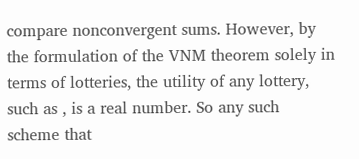compare nonconvergent sums. However, by the formulation of the VNM theorem solely in terms of lotteries, the utility of any lottery, such as , is a real number. So any such scheme that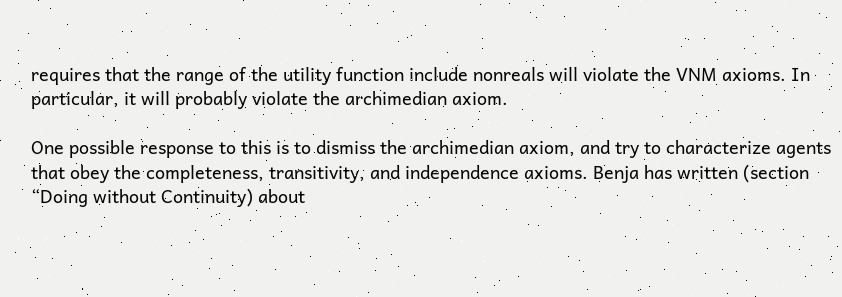requires that the range of the utility function include nonreals will violate the VNM axioms. In particular, it will probably violate the archimedian axiom.

One possible response to this is to dismiss the archimedian axiom, and try to characterize agents that obey the completeness, transitivity, and independence axioms. Benja has written (section “Doing without Continuity) about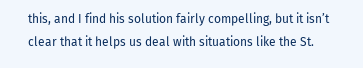this, and I find his solution fairly compelling, but it isn’t clear that it helps us deal with situations like the St.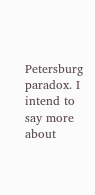Petersburg paradox. I intend to say more about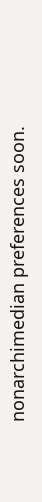nonarchimedian preferences soon.